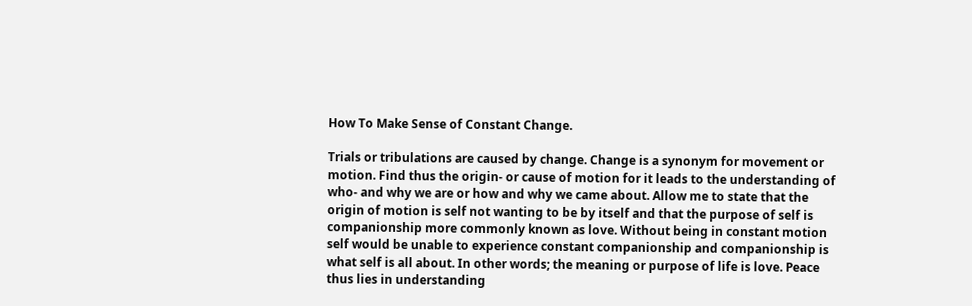How To Make Sense of Constant Change.

Trials or tribulations are caused by change. Change is a synonym for movement or motion. Find thus the origin- or cause of motion for it leads to the understanding of who- and why we are or how and why we came about. Allow me to state that the origin of motion is self not wanting to be by itself and that the purpose of self is companionship more commonly known as love. Without being in constant motion self would be unable to experience constant companionship and companionship is what self is all about. In other words; the meaning or purpose of life is love. Peace thus lies in understanding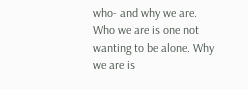who- and why we are. Who we are is one not wanting to be alone. Why we are is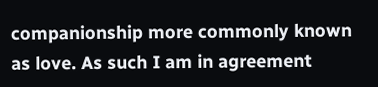companionship more commonly known as love. As such I am in agreement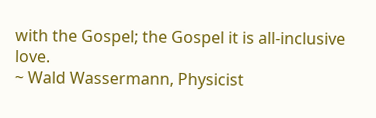with the Gospel; the Gospel it is all-inclusive love.
~ Wald Wassermann, Physicist